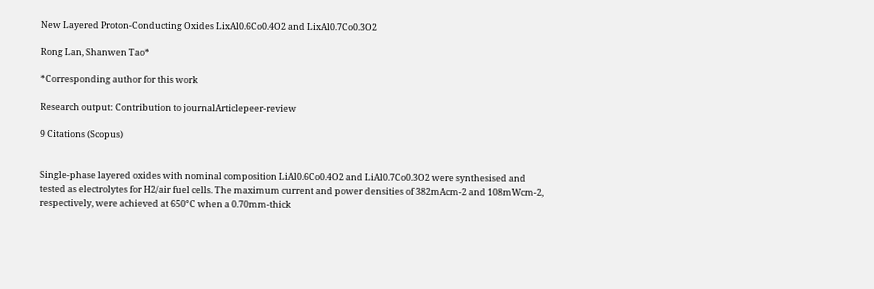New Layered Proton-Conducting Oxides LixAl0.6Co0.4O2 and LixAl0.7Co0.3O2

Rong Lan, Shanwen Tao*

*Corresponding author for this work

Research output: Contribution to journalArticlepeer-review

9 Citations (Scopus)


Single-phase layered oxides with nominal composition LiAl0.6Co0.4O2 and LiAl0.7Co0.3O2 were synthesised and tested as electrolytes for H2/air fuel cells. The maximum current and power densities of 382mAcm-2 and 108mWcm-2, respectively, were achieved at 650°C when a 0.70mm-thick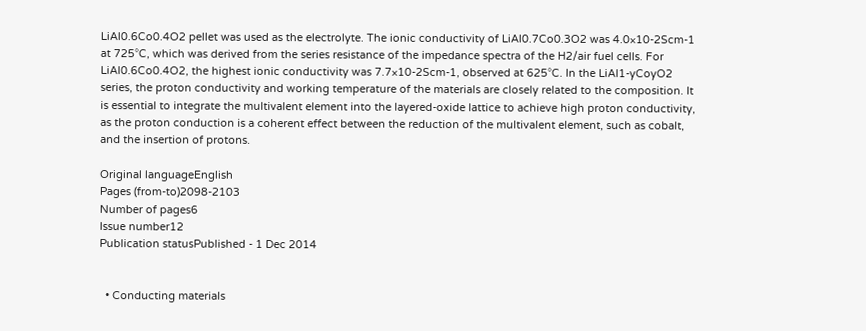LiAl0.6Co0.4O2 pellet was used as the electrolyte. The ionic conductivity of LiAl0.7Co0.3O2 was 4.0×10-2Scm-1 at 725°C, which was derived from the series resistance of the impedance spectra of the H2/air fuel cells. For LiAl0.6Co0.4O2, the highest ionic conductivity was 7.7×10-2Scm-1, observed at 625°C. In the LiAl1-yCoyO2 series, the proton conductivity and working temperature of the materials are closely related to the composition. It is essential to integrate the multivalent element into the layered-oxide lattice to achieve high proton conductivity, as the proton conduction is a coherent effect between the reduction of the multivalent element, such as cobalt, and the insertion of protons.

Original languageEnglish
Pages (from-to)2098-2103
Number of pages6
Issue number12
Publication statusPublished - 1 Dec 2014


  • Conducting materials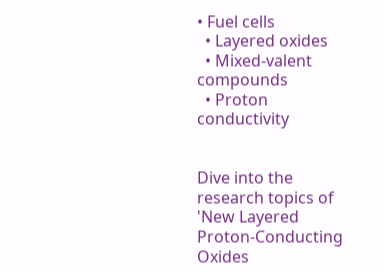• Fuel cells
  • Layered oxides
  • Mixed-valent compounds
  • Proton conductivity


Dive into the research topics of 'New Layered Proton-Conducting Oxides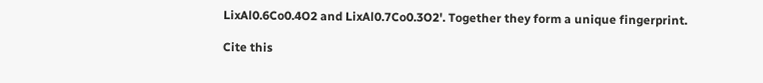LixAl0.6Co0.4O2 and LixAl0.7Co0.3O2'. Together they form a unique fingerprint.

Cite this